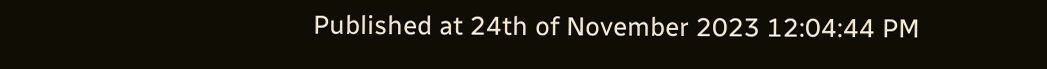Published at 24th of November 2023 12:04:44 PM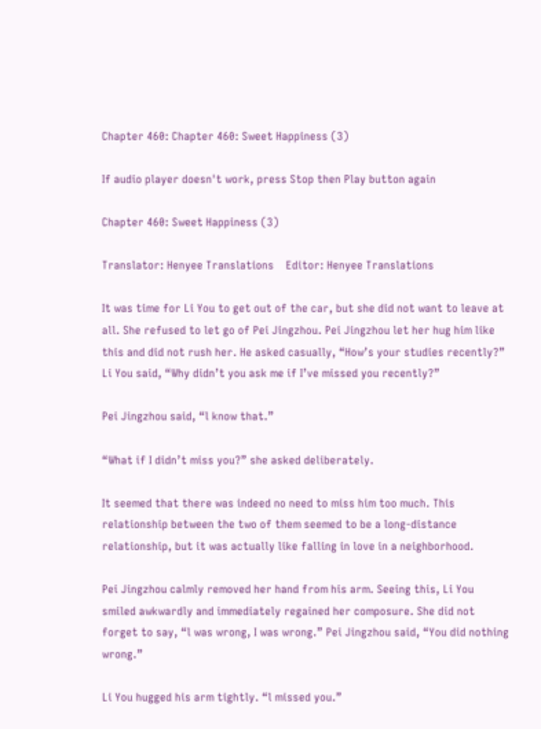Chapter 460: Chapter 460: Sweet Happiness (3)

If audio player doesn't work, press Stop then Play button again

Chapter 460: Sweet Happiness (3)

Translator: Henyee Translations    Editor: Henyee Translations

It was time for Li You to get out of the car, but she did not want to leave at all. She refused to let go of Pei Jingzhou. Pei Jingzhou let her hug him like this and did not rush her. He asked casually, “How’s your studies recently?” Li You said, “Why didn’t you ask me if I’ve missed you recently?”

Pei Jingzhou said, “l know that.”

“What if I didn’t miss you?” she asked deliberately.

It seemed that there was indeed no need to miss him too much. This relationship between the two of them seemed to be a long-distance relationship, but it was actually like falling in love in a neighborhood.

Pei Jingzhou calmly removed her hand from his arm. Seeing this, Li You smiled awkwardly and immediately regained her composure. She did not forget to say, “l was wrong, I was wrong.” Pei Jingzhou said, “You did nothing wrong.”

Li You hugged his arm tightly. “l missed you.”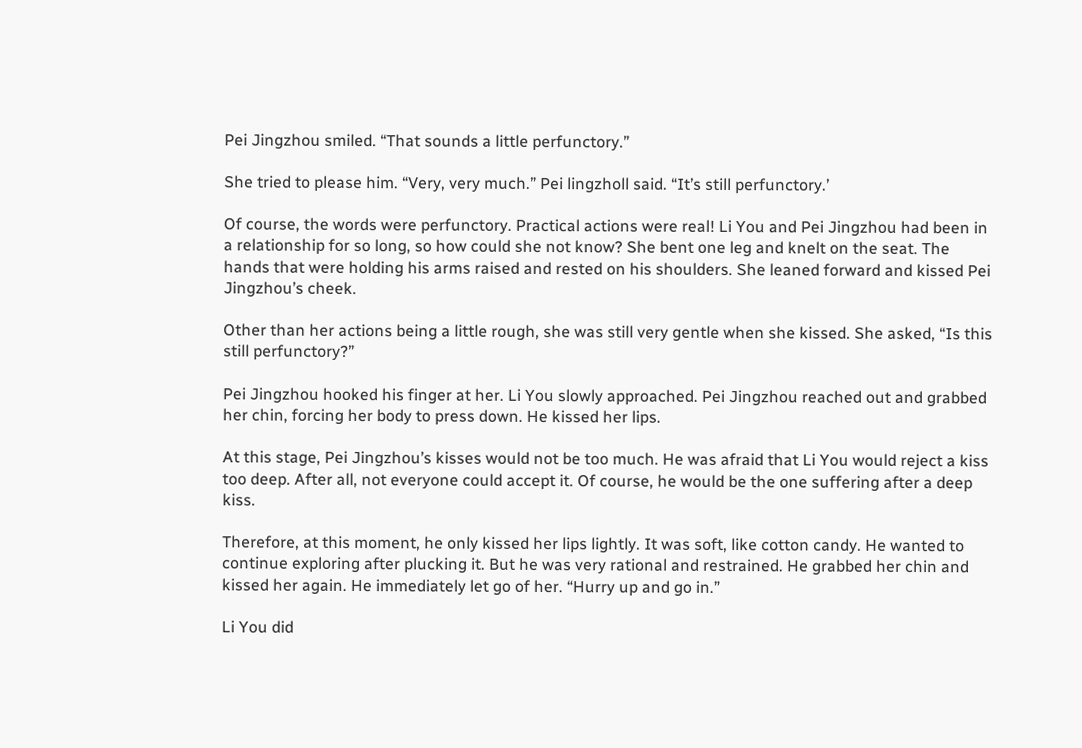Pei Jingzhou smiled. “That sounds a little perfunctory.”

She tried to please him. “Very, very much.” Pei lingzholl said. “It’s still perfunctory.’

Of course, the words were perfunctory. Practical actions were real! Li You and Pei Jingzhou had been in a relationship for so long, so how could she not know? She bent one leg and knelt on the seat. The hands that were holding his arms raised and rested on his shoulders. She leaned forward and kissed Pei Jingzhou’s cheek.

Other than her actions being a little rough, she was still very gentle when she kissed. She asked, “Is this still perfunctory?”

Pei Jingzhou hooked his finger at her. Li You slowly approached. Pei Jingzhou reached out and grabbed her chin, forcing her body to press down. He kissed her lips.

At this stage, Pei Jingzhou’s kisses would not be too much. He was afraid that Li You would reject a kiss too deep. After all, not everyone could accept it. Of course, he would be the one suffering after a deep kiss.

Therefore, at this moment, he only kissed her lips lightly. It was soft, like cotton candy. He wanted to continue exploring after plucking it. But he was very rational and restrained. He grabbed her chin and kissed her again. He immediately let go of her. “Hurry up and go in.”

Li You did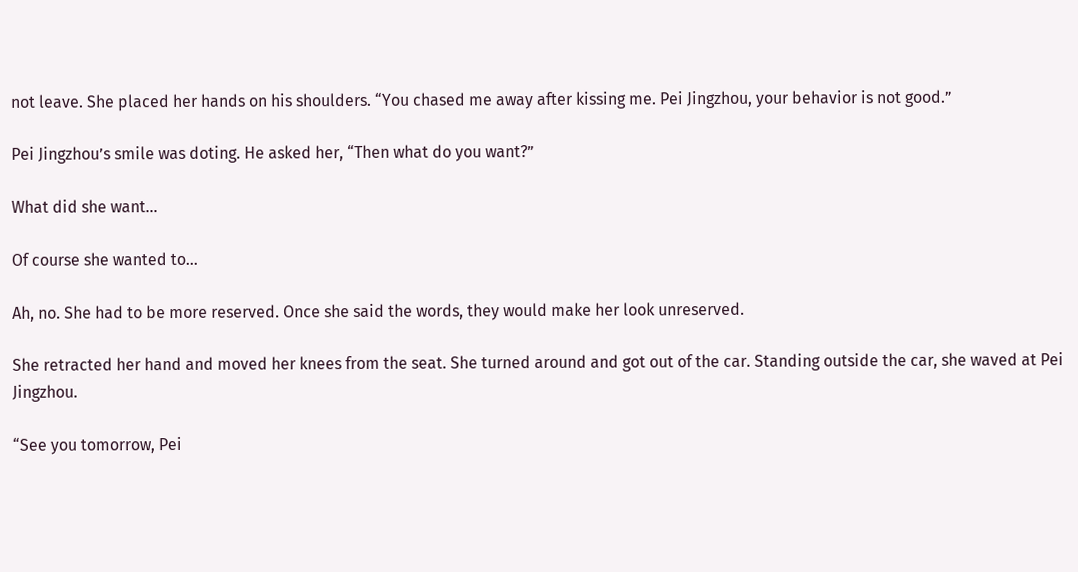not leave. She placed her hands on his shoulders. “You chased me away after kissing me. Pei Jingzhou, your behavior is not good.”

Pei Jingzhou’s smile was doting. He asked her, “Then what do you want?”

What did she want…

Of course she wanted to…

Ah, no. She had to be more reserved. Once she said the words, they would make her look unreserved.

She retracted her hand and moved her knees from the seat. She turned around and got out of the car. Standing outside the car, she waved at Pei Jingzhou.

“See you tomorrow, Pei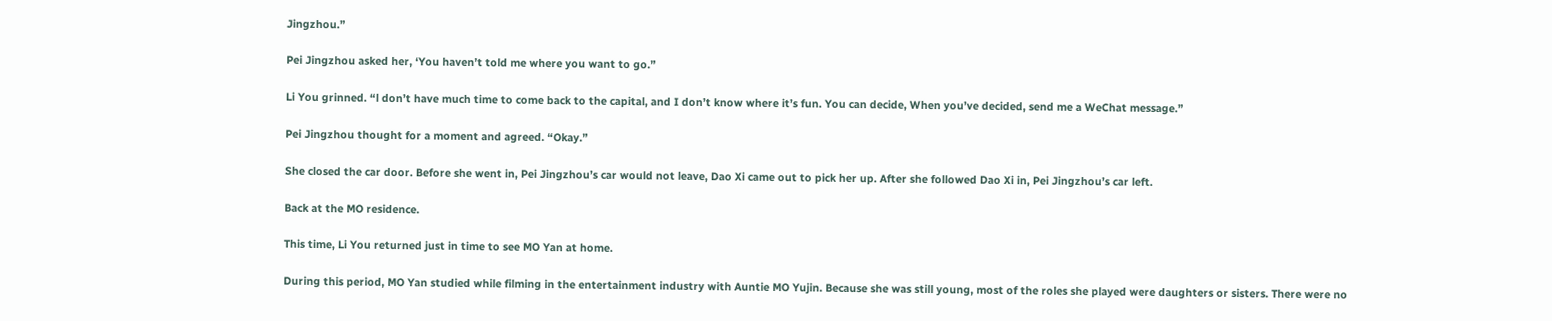Jingzhou.”

Pei Jingzhou asked her, ‘You haven’t told me where you want to go.”

Li You grinned. “l don’t have much time to come back to the capital, and I don’t know where it’s fun. You can decide, When you’ve decided, send me a WeChat message.”

Pei Jingzhou thought for a moment and agreed. “Okay.”

She closed the car door. Before she went in, Pei Jingzhou’s car would not leave, Dao Xi came out to pick her up. After she followed Dao Xi in, Pei Jingzhou’s car left.

Back at the MO residence.

This time, Li You returned just in time to see MO Yan at home.

During this period, MO Yan studied while filming in the entertainment industry with Auntie MO Yujin. Because she was still young, most of the roles she played were daughters or sisters. There were no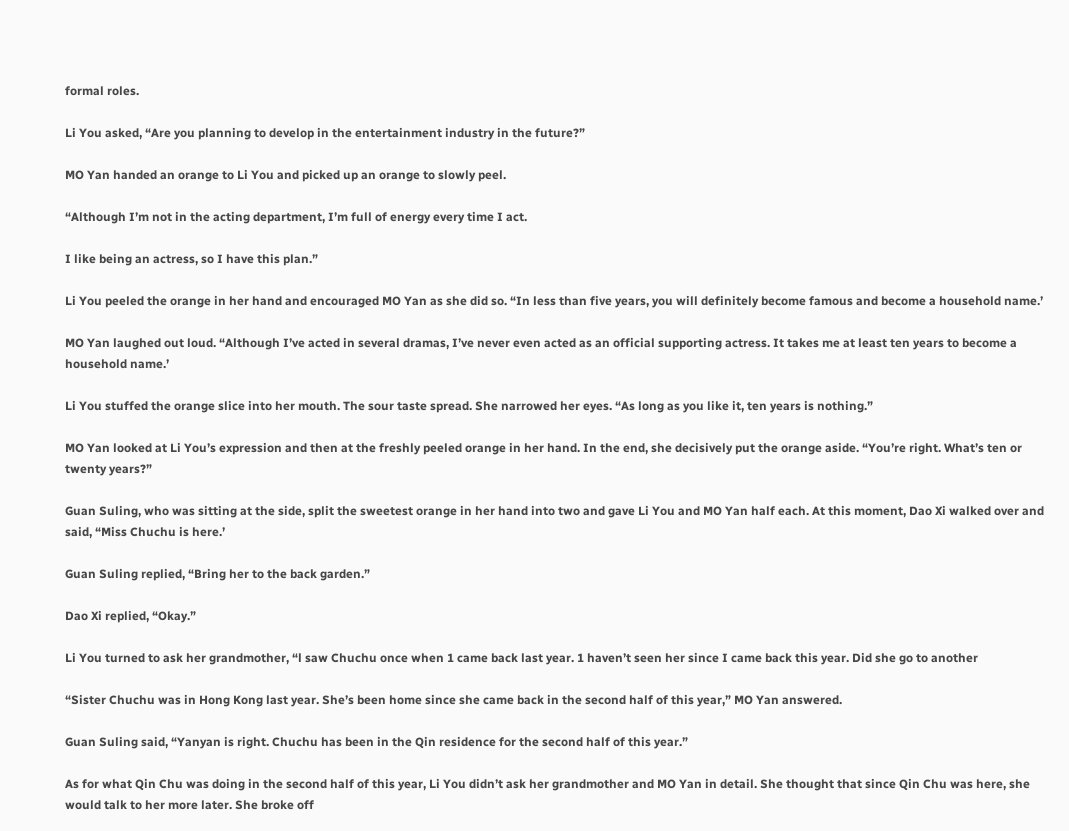formal roles.

Li You asked, “Are you planning to develop in the entertainment industry in the future?”

MO Yan handed an orange to Li You and picked up an orange to slowly peel.

“Although I’m not in the acting department, I’m full of energy every time I act.

I like being an actress, so I have this plan.”

Li You peeled the orange in her hand and encouraged MO Yan as she did so. “In less than five years, you will definitely become famous and become a household name.’

MO Yan laughed out loud. “Although I’ve acted in several dramas, I’ve never even acted as an official supporting actress. It takes me at least ten years to become a household name.’

Li You stuffed the orange slice into her mouth. The sour taste spread. She narrowed her eyes. “As long as you like it, ten years is nothing.”

MO Yan looked at Li You’s expression and then at the freshly peeled orange in her hand. In the end, she decisively put the orange aside. “You’re right. What’s ten or twenty years?”

Guan Suling, who was sitting at the side, split the sweetest orange in her hand into two and gave Li You and MO Yan half each. At this moment, Dao Xi walked over and said, “Miss Chuchu is here.’

Guan Suling replied, “Bring her to the back garden.”

Dao Xi replied, “Okay.”

Li You turned to ask her grandmother, “l saw Chuchu once when 1 came back last year. 1 haven’t seen her since I came back this year. Did she go to another

“Sister Chuchu was in Hong Kong last year. She’s been home since she came back in the second half of this year,” MO Yan answered.

Guan Suling said, “Yanyan is right. Chuchu has been in the Qin residence for the second half of this year.”

As for what Qin Chu was doing in the second half of this year, Li You didn’t ask her grandmother and MO Yan in detail. She thought that since Qin Chu was here, she would talk to her more later. She broke off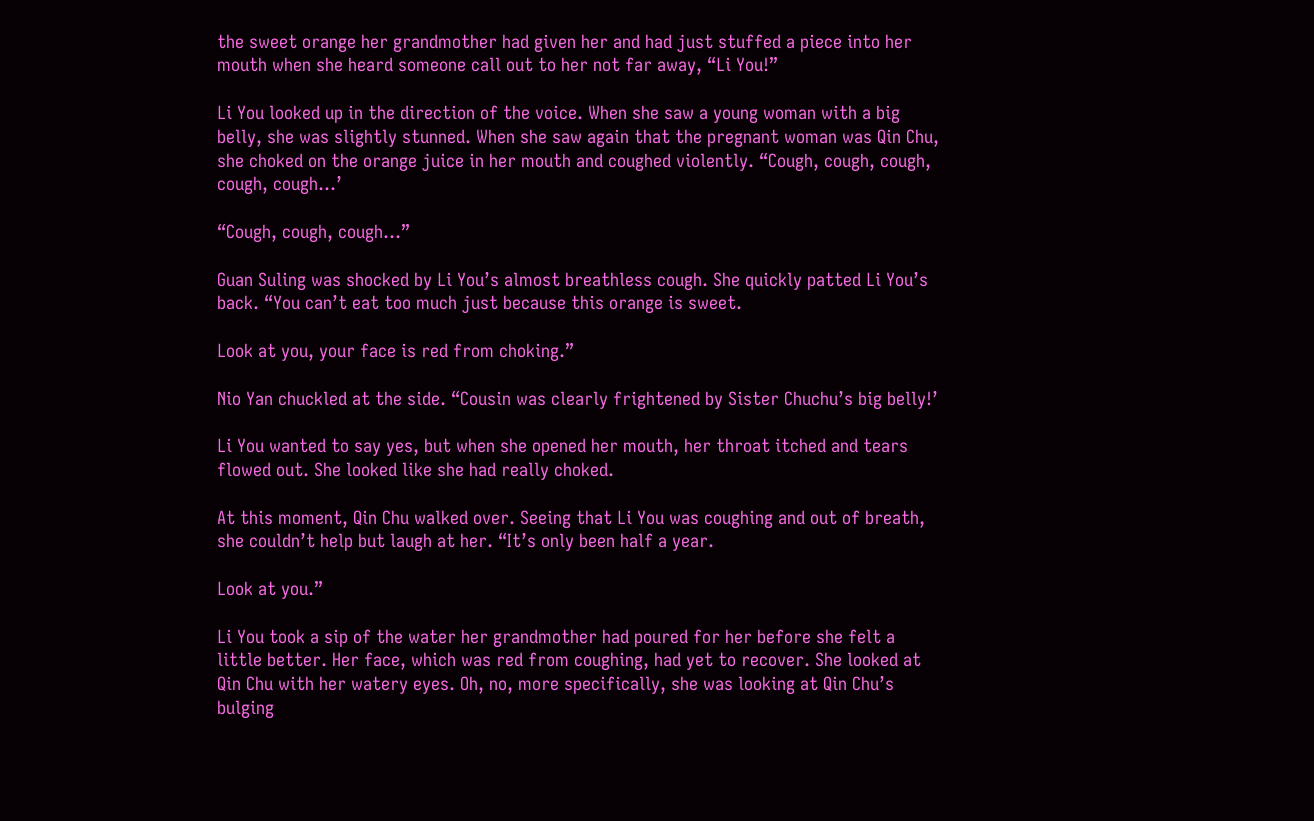the sweet orange her grandmother had given her and had just stuffed a piece into her mouth when she heard someone call out to her not far away, “Li You!”

Li You looked up in the direction of the voice. When she saw a young woman with a big belly, she was slightly stunned. When she saw again that the pregnant woman was Qin Chu, she choked on the orange juice in her mouth and coughed violently. “Cough, cough, cough, cough, cough…’

“Cough, cough, cough…”

Guan Suling was shocked by Li You’s almost breathless cough. She quickly patted Li You’s back. “You can’t eat too much just because this orange is sweet.

Look at you, your face is red from choking.”

Nio Yan chuckled at the side. “Cousin was clearly frightened by Sister Chuchu’s big belly!’

Li You wanted to say yes, but when she opened her mouth, her throat itched and tears flowed out. She looked like she had really choked.

At this moment, Qin Chu walked over. Seeing that Li You was coughing and out of breath, she couldn’t help but laugh at her. “It’s only been half a year.

Look at you.”

Li You took a sip of the water her grandmother had poured for her before she felt a little better. Her face, which was red from coughing, had yet to recover. She looked at Qin Chu with her watery eyes. Oh, no, more specifically, she was looking at Qin Chu’s bulging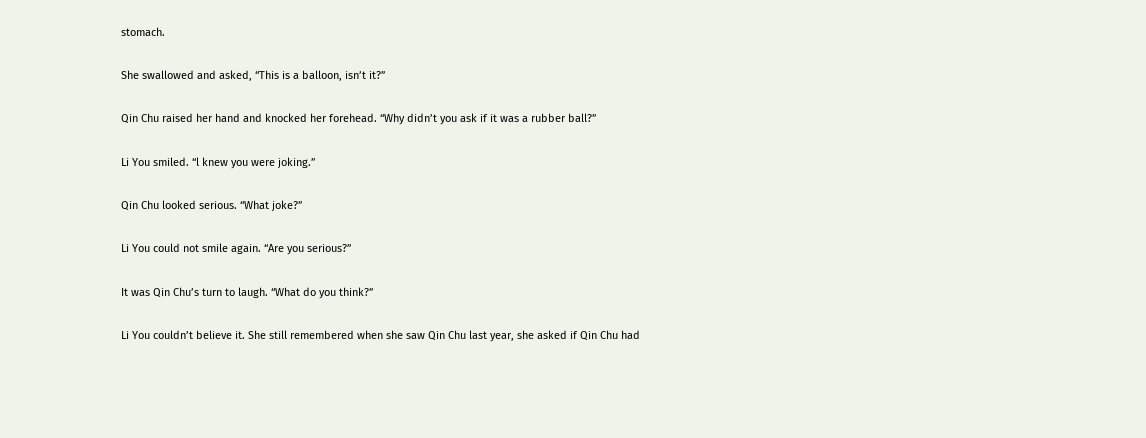stomach.

She swallowed and asked, “This is a balloon, isn’t it?”

Qin Chu raised her hand and knocked her forehead. “Why didn’t you ask if it was a rubber ball?”

Li You smiled. “l knew you were joking.”

Qin Chu looked serious. “What joke?”

Li You could not smile again. “Are you serious?”

It was Qin Chu’s turn to laugh. “What do you think?”

Li You couldn’t believe it. She still remembered when she saw Qin Chu last year, she asked if Qin Chu had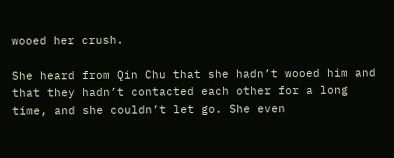wooed her crush.

She heard from Qin Chu that she hadn’t wooed him and that they hadn’t contacted each other for a long time, and she couldn’t let go. She even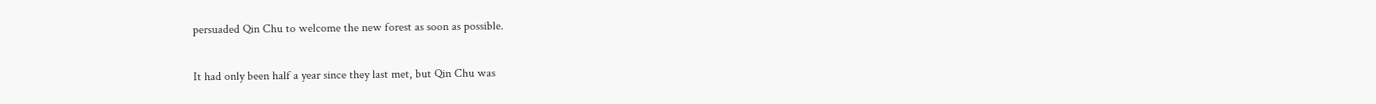persuaded Qin Chu to welcome the new forest as soon as possible.

It had only been half a year since they last met, but Qin Chu was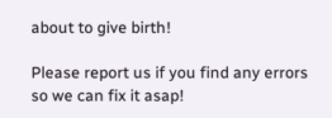about to give birth!

Please report us if you find any errors so we can fix it asap!